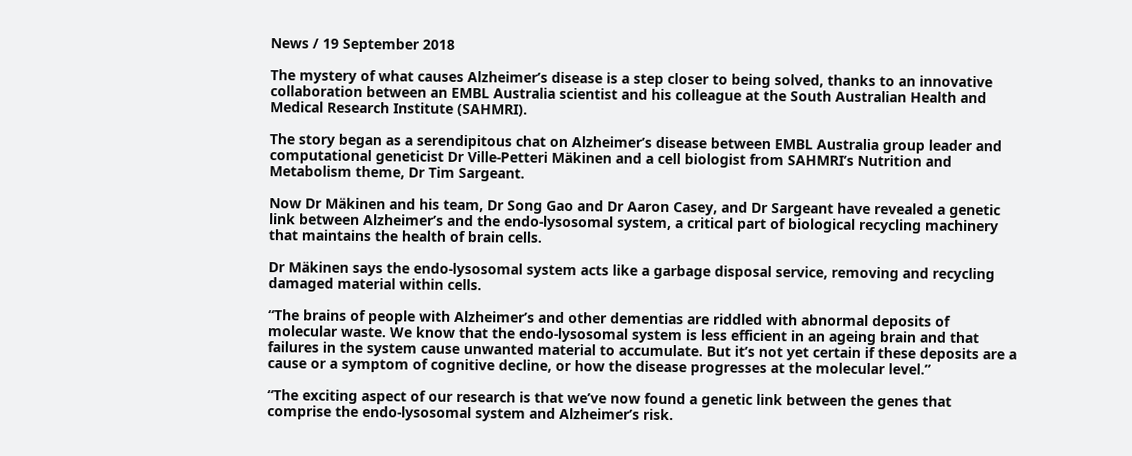News / 19 September 2018

The mystery of what causes Alzheimer’s disease is a step closer to being solved, thanks to an innovative collaboration between an EMBL Australia scientist and his colleague at the South Australian Health and Medical Research Institute (SAHMRI).

The story began as a serendipitous chat on Alzheimer’s disease between EMBL Australia group leader and computational geneticist Dr Ville-Petteri Mäkinen and a cell biologist from SAHMRI’s Nutrition and Metabolism theme, Dr Tim Sargeant.

Now Dr Mäkinen and his team, Dr Song Gao and Dr Aaron Casey, and Dr Sargeant have revealed a genetic link between Alzheimer’s and the endo-lysosomal system, a critical part of biological recycling machinery that maintains the health of brain cells.

Dr Mäkinen says the endo-lysosomal system acts like a garbage disposal service, removing and recycling damaged material within cells.

“The brains of people with Alzheimer’s and other dementias are riddled with abnormal deposits of molecular waste. We know that the endo-lysosomal system is less efficient in an ageing brain and that failures in the system cause unwanted material to accumulate. But it’s not yet certain if these deposits are a cause or a symptom of cognitive decline, or how the disease progresses at the molecular level.”

“The exciting aspect of our research is that we’ve now found a genetic link between the genes that comprise the endo-lysosomal system and Alzheimer’s risk.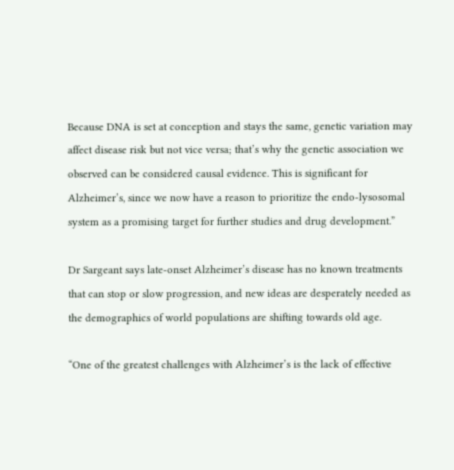Because DNA is set at conception and stays the same, genetic variation may affect disease risk but not vice versa; that’s why the genetic association we observed can be considered causal evidence. This is significant for Alzheimer’s, since we now have a reason to prioritize the endo-lysosomal system as a promising target for further studies and drug development.”

Dr Sargeant says late-onset Alzheimer’s disease has no known treatments that can stop or slow progression, and new ideas are desperately needed as the demographics of world populations are shifting towards old age.

“One of the greatest challenges with Alzheimer’s is the lack of effective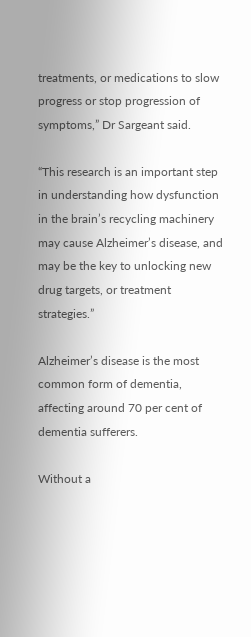treatments, or medications to slow progress or stop progression of symptoms,” Dr Sargeant said.

“This research is an important step in understanding how dysfunction in the brain’s recycling machinery may cause Alzheimer’s disease, and may be the key to unlocking new drug targets, or treatment strategies.”

Alzheimer’s disease is the most common form of dementia, affecting around 70 per cent of dementia sufferers.

Without a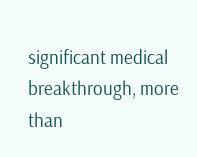significant medical breakthrough, more than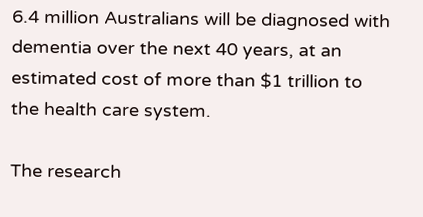6.4 million Australians will be diagnosed with dementia over the next 40 years, at an estimated cost of more than $1 trillion to the health care system.

The research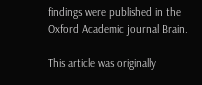findings were published in the Oxford Academic journal Brain.

This article was originally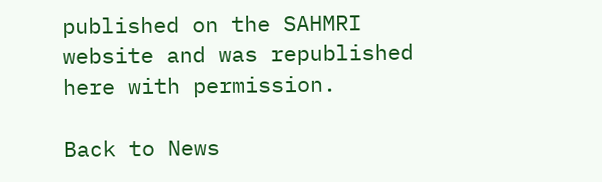published on the SAHMRI website and was republished here with permission.

Back to News